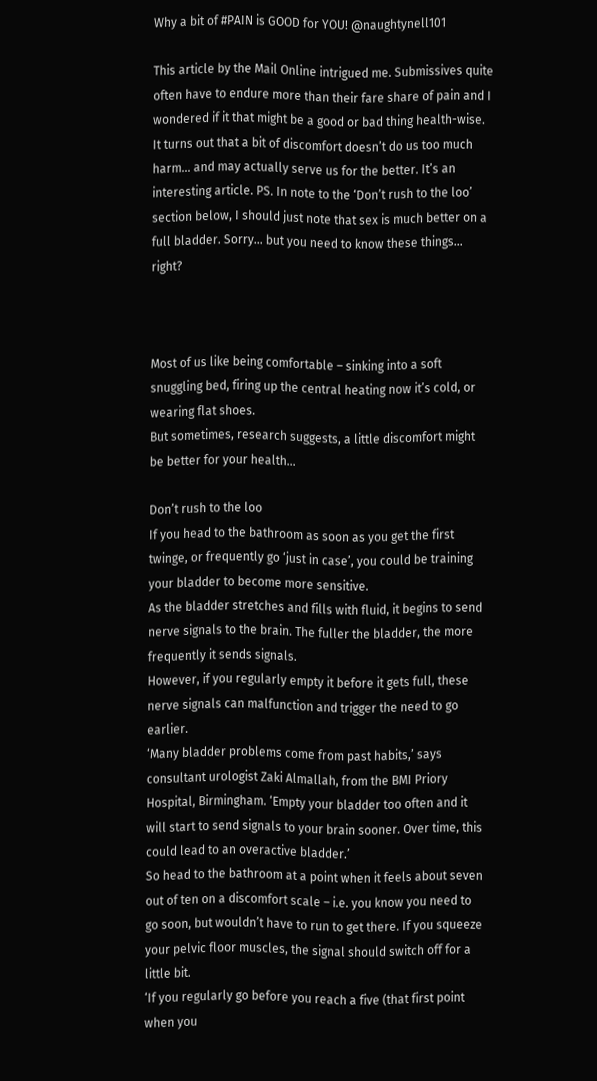Why a bit of #PAIN is GOOD for YOU! @naughtynell101

This article by the Mail Online intrigued me. Submissives quite often have to endure more than their fare share of pain and I wondered if it that might be a good or bad thing health-wise. It turns out that a bit of discomfort doesn’t do us too much harm… and may actually serve us for the better. It’s an interesting article. PS. In note to the ‘Don’t rush to the loo’ section below, I should just note that sex is much better on a full bladder. Sorry… but you need to know these things… right?



Most of us like being comfortable – sinking into a soft snuggling bed, firing up the central heating now it’s cold, or wearing flat shoes.
But sometimes, research suggests, a little discomfort might be better for your health…

Don’t rush to the loo
If you head to the bathroom as soon as you get the first twinge, or frequently go ‘just in case’, you could be training your bladder to become more sensitive.
As the bladder stretches and fills with fluid, it begins to send nerve signals to the brain. The fuller the bladder, the more frequently it sends signals.
However, if you regularly empty it before it gets full, these nerve signals can malfunction and trigger the need to go earlier.
‘Many bladder problems come from past habits,’ says consultant urologist Zaki Almallah, from the BMI Priory Hospital, Birmingham. ‘Empty your bladder too often and it will start to send signals to your brain sooner. Over time, this could lead to an overactive bladder.’
So head to the bathroom at a point when it feels about seven out of ten on a discomfort scale – i.e. you know you need to go soon, but wouldn’t have to run to get there. If you squeeze your pelvic floor muscles, the signal should switch off for a little bit.
‘If you regularly go before you reach a five (that first point when you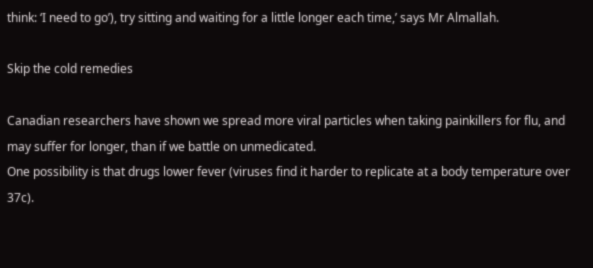think: ‘I need to go’), try sitting and waiting for a little longer each time,’ says Mr Almallah.

Skip the cold remedies

Canadian researchers have shown we spread more viral particles when taking painkillers for flu, and may suffer for longer, than if we battle on unmedicated.
One possibility is that drugs lower fever (viruses find it harder to replicate at a body temperature over 37c).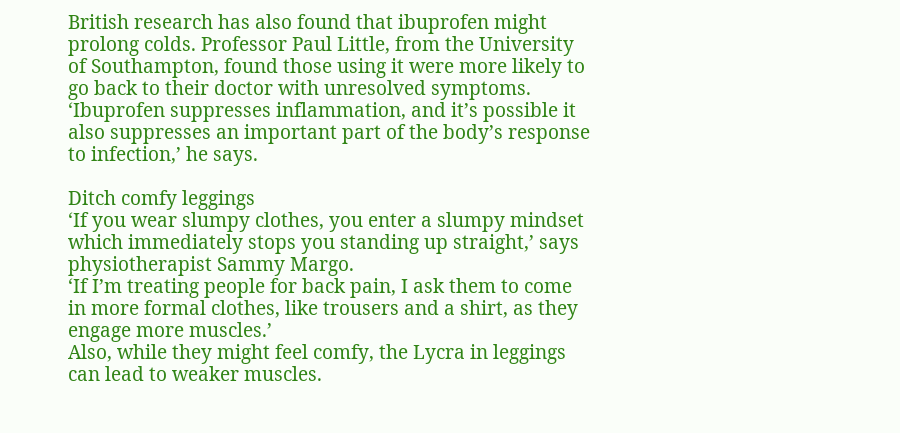British research has also found that ibuprofen might prolong colds. Professor Paul Little, from the University of Southampton, found those using it were more likely to go back to their doctor with unresolved symptoms.
‘Ibuprofen suppresses inflammation, and it’s possible it also suppresses an important part of the body’s response to infection,’ he says.

Ditch comfy leggings
‘If you wear slumpy clothes, you enter a slumpy mindset which immediately stops you standing up straight,’ says physiotherapist Sammy Margo.
‘If I’m treating people for back pain, I ask them to come in more formal clothes, like trousers and a shirt, as they engage more muscles.’
Also, while they might feel comfy, the Lycra in leggings can lead to weaker muscles.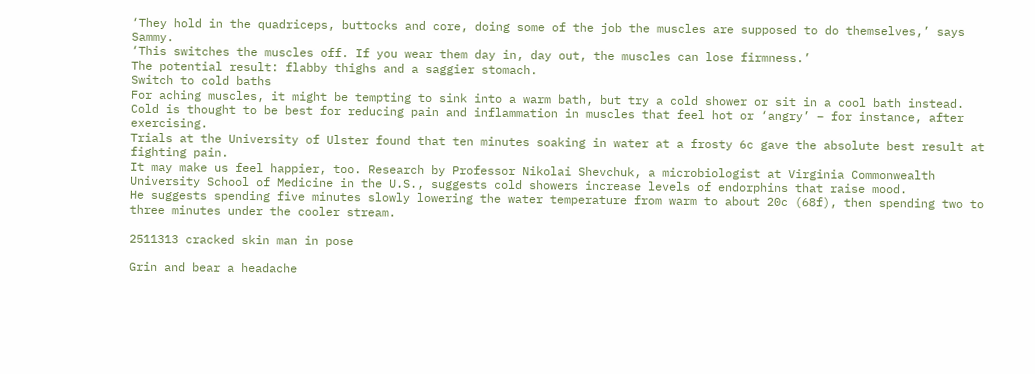‘They hold in the quadriceps, buttocks and core, doing some of the job the muscles are supposed to do themselves,’ says Sammy.
‘This switches the muscles off. If you wear them day in, day out, the muscles can lose firmness.’
The potential result: flabby thighs and a saggier stomach.
Switch to cold baths
For aching muscles, it might be tempting to sink into a warm bath, but try a cold shower or sit in a cool bath instead.
Cold is thought to be best for reducing pain and inflammation in muscles that feel hot or ‘angry’ – for instance, after exercising.
Trials at the University of Ulster found that ten minutes soaking in water at a frosty 6c gave the absolute best result at fighting pain.
It may make us feel happier, too. Research by Professor Nikolai Shevchuk, a microbiologist at Virginia Commonwealth University School of Medicine in the U.S., suggests cold showers increase levels of endorphins that raise mood.
He suggests spending five minutes slowly lowering the water temperature from warm to about 20c (68f), then spending two to three minutes under the cooler stream.

2511313 cracked skin man in pose

Grin and bear a headache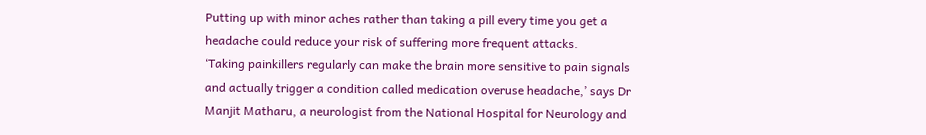Putting up with minor aches rather than taking a pill every time you get a headache could reduce your risk of suffering more frequent attacks.
‘Taking painkillers regularly can make the brain more sensitive to pain signals and actually trigger a condition called medication overuse headache,’ says Dr Manjit Matharu, a neurologist from the National Hospital for Neurology and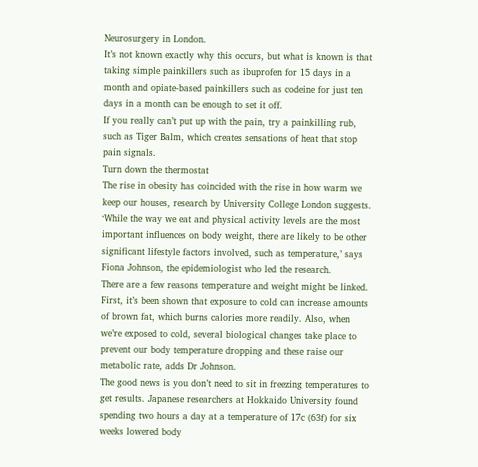Neurosurgery in London.
It’s not known exactly why this occurs, but what is known is that taking simple painkillers such as ibuprofen for 15 days in a month and opiate-based painkillers such as codeine for just ten days in a month can be enough to set it off.
If you really can’t put up with the pain, try a painkilling rub, such as Tiger Balm, which creates sensations of heat that stop pain signals.
Turn down the thermostat
The rise in obesity has coincided with the rise in how warm we keep our houses, research by University College London suggests. ‘While the way we eat and physical activity levels are the most important influences on body weight, there are likely to be other significant lifestyle factors involved, such as temperature,’ says Fiona Johnson, the epidemiologist who led the research.
There are a few reasons temperature and weight might be linked.
First, it’s been shown that exposure to cold can increase amounts of brown fat, which burns calories more readily. Also, when we’re exposed to cold, several biological changes take place to prevent our body temperature dropping and these raise our metabolic rate, adds Dr Johnson.
The good news is you don’t need to sit in freezing temperatures to get results. Japanese researchers at Hokkaido University found spending two hours a day at a temperature of 17c (63f) for six weeks lowered body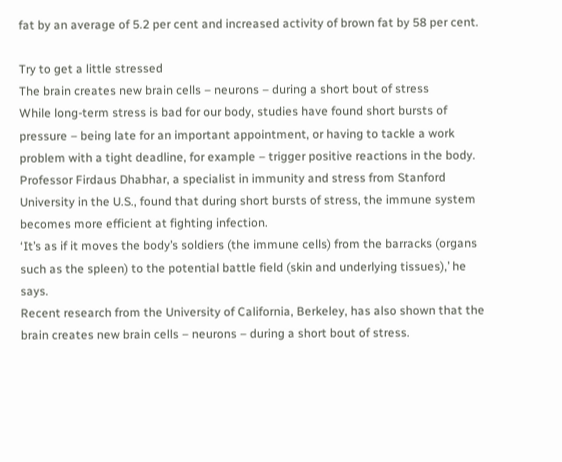fat by an average of 5.2 per cent and increased activity of brown fat by 58 per cent.

Try to get a little stressed
The brain creates new brain cells – neurons – during a short bout of stress
While long-term stress is bad for our body, studies have found short bursts of pressure – being late for an important appointment, or having to tackle a work problem with a tight deadline, for example – trigger positive reactions in the body.
Professor Firdaus Dhabhar, a specialist in immunity and stress from Stanford University in the U.S., found that during short bursts of stress, the immune system becomes more efficient at fighting infection.
‘It’s as if it moves the body’s soldiers (the immune cells) from the barracks (organs such as the spleen) to the potential battle field (skin and underlying tissues),’ he says.
Recent research from the University of California, Berkeley, has also shown that the brain creates new brain cells – neurons – during a short bout of stress.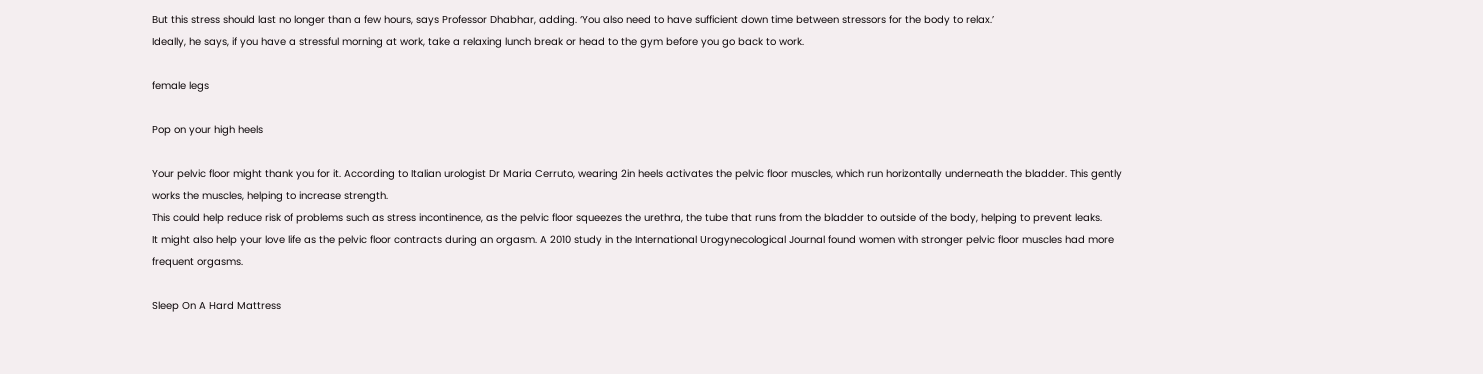But this stress should last no longer than a few hours, says Professor Dhabhar, adding. ‘You also need to have sufficient down time between stressors for the body to relax.’
Ideally, he says, if you have a stressful morning at work, take a relaxing lunch break or head to the gym before you go back to work.

female legs

Pop on your high heels

Your pelvic floor might thank you for it. According to Italian urologist Dr Maria Cerruto, wearing 2in heels activates the pelvic floor muscles, which run horizontally underneath the bladder. This gently works the muscles, helping to increase strength.
This could help reduce risk of problems such as stress incontinence, as the pelvic floor squeezes the urethra, the tube that runs from the bladder to outside of the body, helping to prevent leaks.
It might also help your love life as the pelvic floor contracts during an orgasm. A 2010 study in the International Urogynecological Journal found women with stronger pelvic floor muscles had more frequent orgasms.

Sleep On A Hard Mattress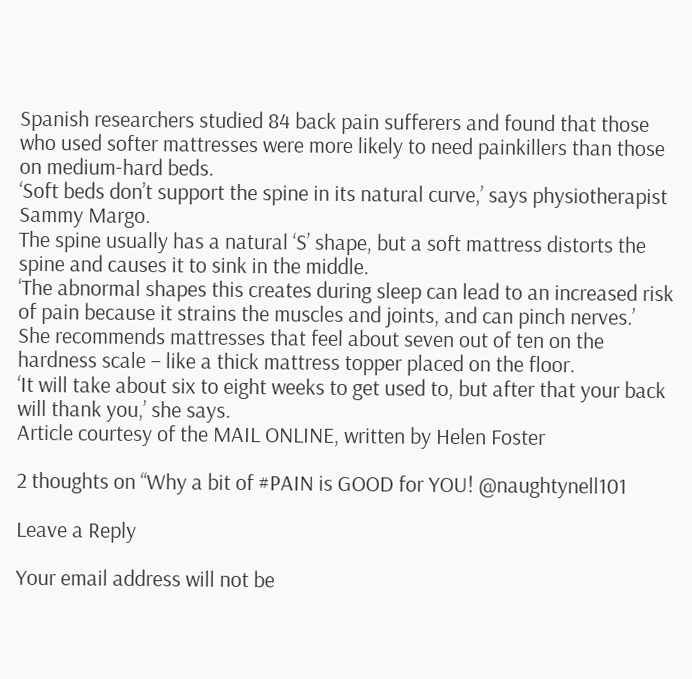Spanish researchers studied 84 back pain sufferers and found that those who used softer mattresses were more likely to need painkillers than those on medium-hard beds.
‘Soft beds don’t support the spine in its natural curve,’ says physiotherapist Sammy Margo.
The spine usually has a natural ‘S’ shape, but a soft mattress distorts the spine and causes it to sink in the middle.
‘The abnormal shapes this creates during sleep can lead to an increased risk of pain because it strains the muscles and joints, and can pinch nerves.’
She recommends mattresses that feel about seven out of ten on the hardness scale – like a thick mattress topper placed on the floor.
‘It will take about six to eight weeks to get used to, but after that your back will thank you,’ she says.
Article courtesy of the MAIL ONLINE, written by Helen Foster

2 thoughts on “Why a bit of #PAIN is GOOD for YOU! @naughtynell101

Leave a Reply

Your email address will not be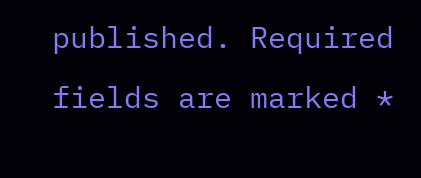published. Required fields are marked *